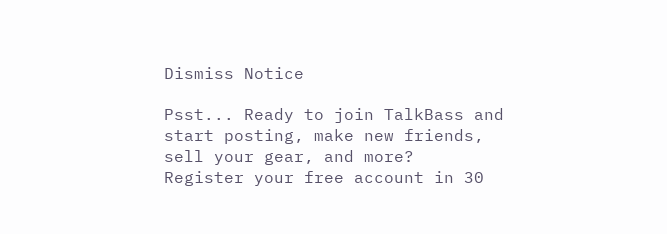Dismiss Notice

Psst... Ready to join TalkBass and start posting, make new friends, sell your gear, and more?  Register your free account in 30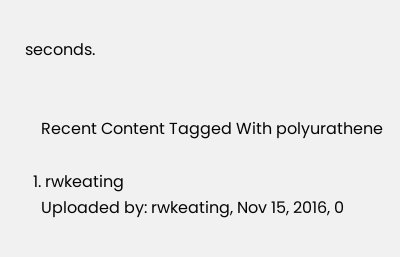seconds.


    Recent Content Tagged With polyurathene

  1. rwkeating
    Uploaded by: rwkeating, Nov 15, 2016, 0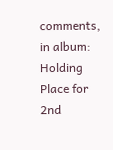comments, in album: Holding Place for 2nd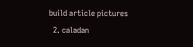build article pictures
  2. caladan